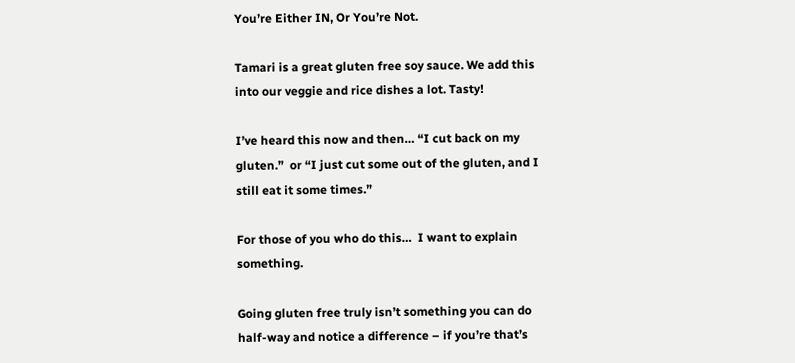You’re Either IN, Or You’re Not.

Tamari is a great gluten free soy sauce. We add this into our veggie and rice dishes a lot. Tasty!

I’ve heard this now and then… “I cut back on my gluten.”  or “I just cut some out of the gluten, and I still eat it some times.”

For those of you who do this…  I want to explain something.

Going gluten free truly isn’t something you can do half-way and notice a difference – if you’re that’s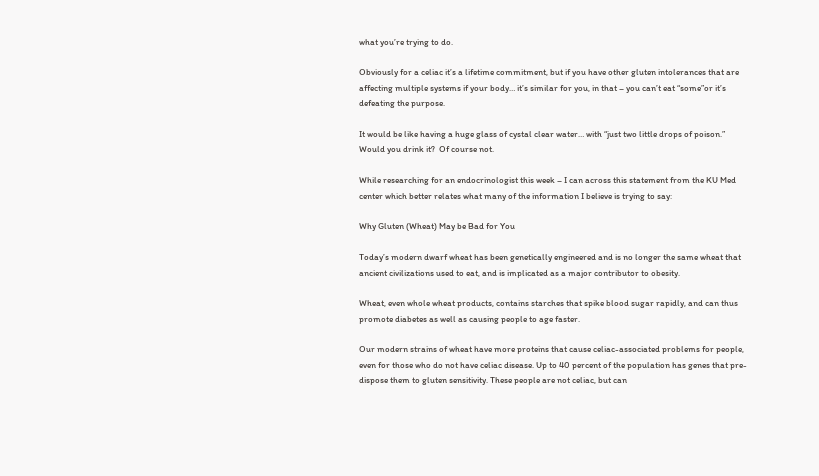what you’re trying to do.

Obviously for a celiac it’s a lifetime commitment, but if you have other gluten intolerances that are affecting multiple systems if your body… it’s similar for you, in that – you can’t eat “some”or it’s defeating the purpose.

It would be like having a huge glass of cystal clear water… with “just two little drops of poison.”  Would you drink it?  Of course not.

While researching for an endocrinologist this week – I can across this statement from the KU Med center which better relates what many of the information I believe is trying to say:

Why Gluten (Wheat) May be Bad for You

Today’s modern dwarf wheat has been genetically engineered and is no longer the same wheat that ancient civilizations used to eat, and is implicated as a major contributor to obesity.

Wheat, even whole wheat products, contains starches that spike blood sugar rapidly, and can thus promote diabetes as well as causing people to age faster.

Our modern strains of wheat have more proteins that cause celiac-associated problems for people, even for those who do not have celiac disease. Up to 40 percent of the population has genes that pre-dispose them to gluten sensitivity. These people are not celiac, but can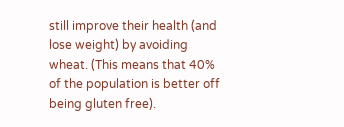still improve their health (and lose weight) by avoiding wheat. (This means that 40% of the population is better off being gluten free).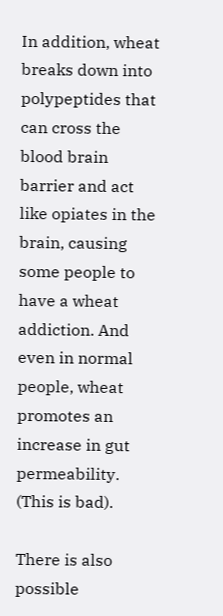In addition, wheat breaks down into polypeptides that can cross the blood brain barrier and act like opiates in the brain, causing some people to have a wheat addiction. And even in normal people, wheat promotes an increase in gut permeability. (This is bad).

There is also possible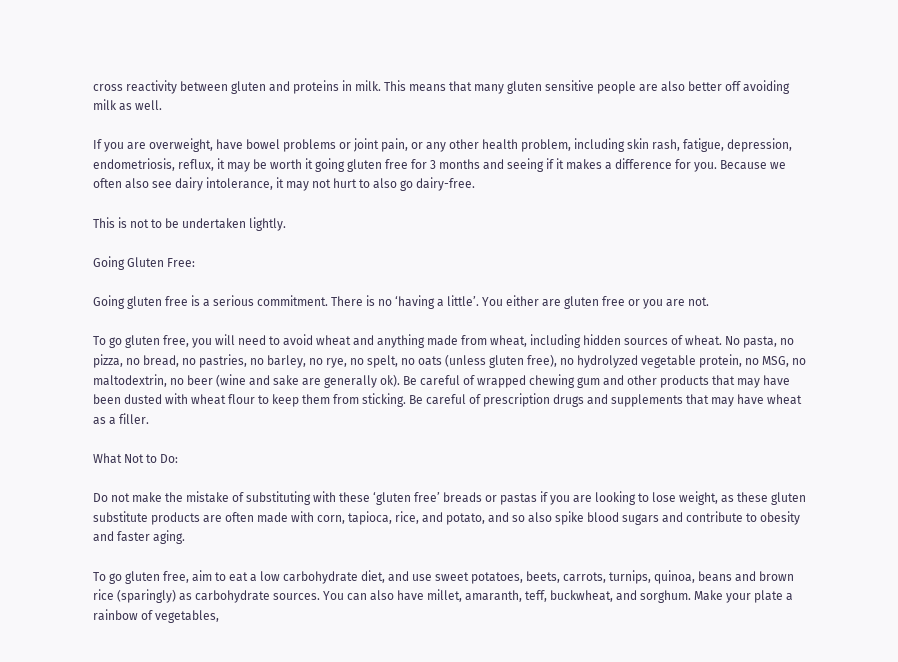cross reactivity between gluten and proteins in milk. This means that many gluten sensitive people are also better off avoiding milk as well.

If you are overweight, have bowel problems or joint pain, or any other health problem, including skin rash, fatigue, depression, endometriosis, reflux, it may be worth it going gluten free for 3 months and seeing if it makes a difference for you. Because we often also see dairy intolerance, it may not hurt to also go dairy-free.

This is not to be undertaken lightly.

Going Gluten Free:

Going gluten free is a serious commitment. There is no ‘having a little’. You either are gluten free or you are not.

To go gluten free, you will need to avoid wheat and anything made from wheat, including hidden sources of wheat. No pasta, no pizza, no bread, no pastries, no barley, no rye, no spelt, no oats (unless gluten free), no hydrolyzed vegetable protein, no MSG, no maltodextrin, no beer (wine and sake are generally ok). Be careful of wrapped chewing gum and other products that may have been dusted with wheat flour to keep them from sticking. Be careful of prescription drugs and supplements that may have wheat as a filler.

What Not to Do:

Do not make the mistake of substituting with these ‘gluten free’ breads or pastas if you are looking to lose weight, as these gluten substitute products are often made with corn, tapioca, rice, and potato, and so also spike blood sugars and contribute to obesity and faster aging.

To go gluten free, aim to eat a low carbohydrate diet, and use sweet potatoes, beets, carrots, turnips, quinoa, beans and brown rice (sparingly) as carbohydrate sources. You can also have millet, amaranth, teff, buckwheat, and sorghum. Make your plate a rainbow of vegetables,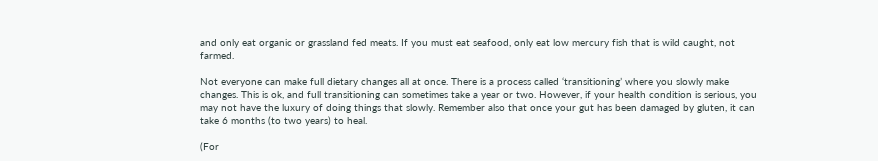and only eat organic or grassland fed meats. If you must eat seafood, only eat low mercury fish that is wild caught, not farmed.

Not everyone can make full dietary changes all at once. There is a process called ‘transitioning’ where you slowly make changes. This is ok, and full transitioning can sometimes take a year or two. However, if your health condition is serious, you may not have the luxury of doing things that slowly. Remember also that once your gut has been damaged by gluten, it can take 6 months (to two years) to heal.

(For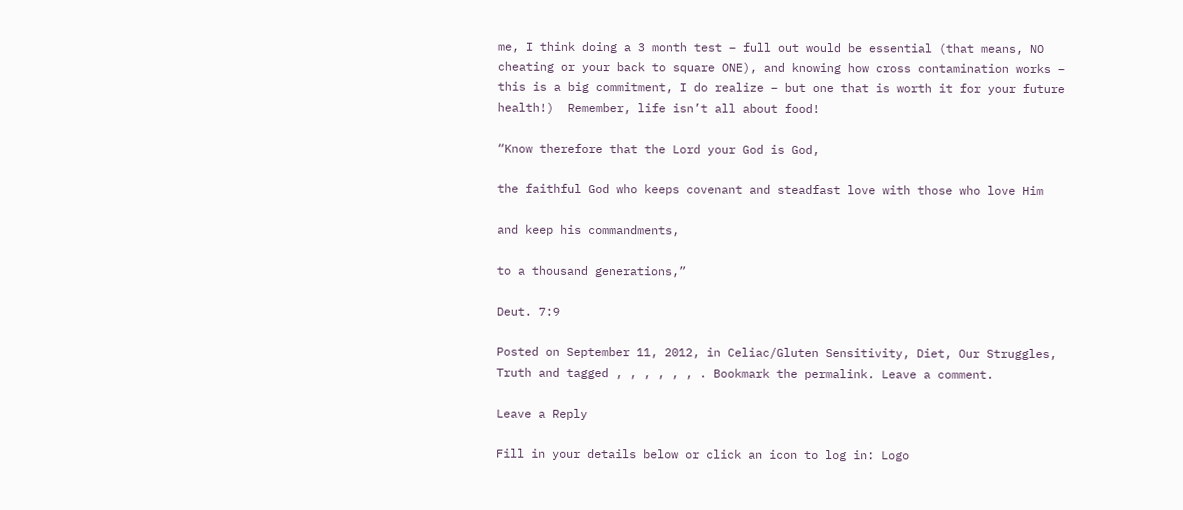me, I think doing a 3 month test – full out would be essential (that means, NO cheating or your back to square ONE), and knowing how cross contamination works – this is a big commitment, I do realize – but one that is worth it for your future health!)  Remember, life isn’t all about food!

“Know therefore that the Lord your God is God,

the faithful God who keeps covenant and steadfast love with those who love Him

and keep his commandments,

to a thousand generations,”

Deut. 7:9

Posted on September 11, 2012, in Celiac/Gluten Sensitivity, Diet, Our Struggles, Truth and tagged , , , , , , . Bookmark the permalink. Leave a comment.

Leave a Reply

Fill in your details below or click an icon to log in: Logo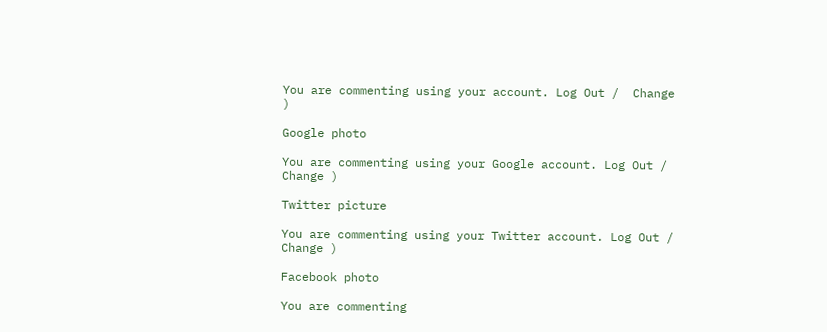You are commenting using your account. Log Out /  Change )

Google photo

You are commenting using your Google account. Log Out /  Change )

Twitter picture

You are commenting using your Twitter account. Log Out /  Change )

Facebook photo

You are commenting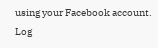using your Facebook account. Log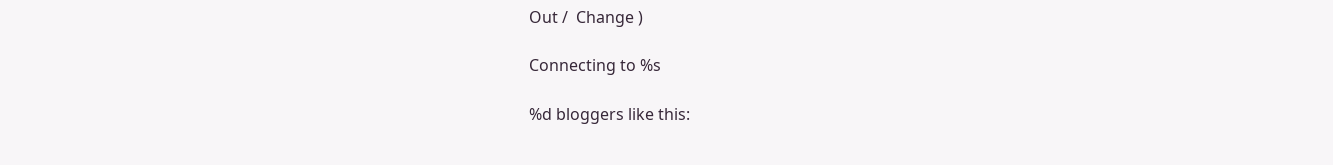Out /  Change )

Connecting to %s

%d bloggers like this: